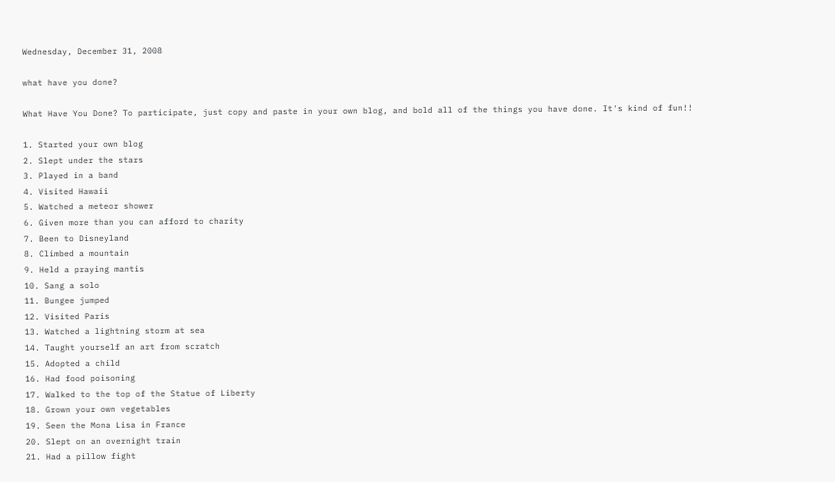Wednesday, December 31, 2008

what have you done?

What Have You Done? To participate, just copy and paste in your own blog, and bold all of the things you have done. It's kind of fun!!

1. Started your own blog
2. Slept under the stars
3. Played in a band
4. Visited Hawaii
5. Watched a meteor shower
6. Given more than you can afford to charity
7. Been to Disneyland
8. Climbed a mountain
9. Held a praying mantis
10. Sang a solo
11. Bungee jumped
12. Visited Paris
13. Watched a lightning storm at sea
14. Taught yourself an art from scratch
15. Adopted a child
16. Had food poisoning
17. Walked to the top of the Statue of Liberty
18. Grown your own vegetables
19. Seen the Mona Lisa in France
20. Slept on an overnight train
21. Had a pillow fight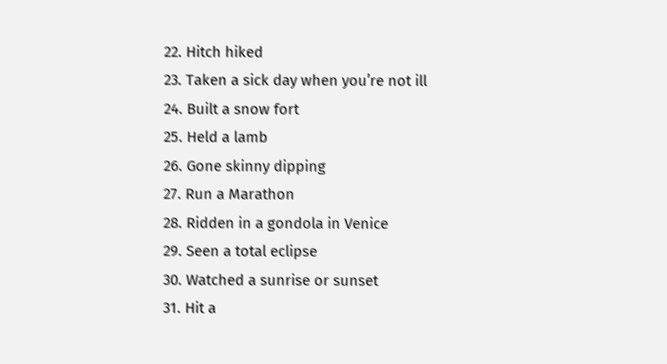22. Hitch hiked
23. Taken a sick day when you’re not ill
24. Built a snow fort
25. Held a lamb
26. Gone skinny dipping
27. Run a Marathon
28. Ridden in a gondola in Venice
29. Seen a total eclipse
30. Watched a sunrise or sunset
31. Hit a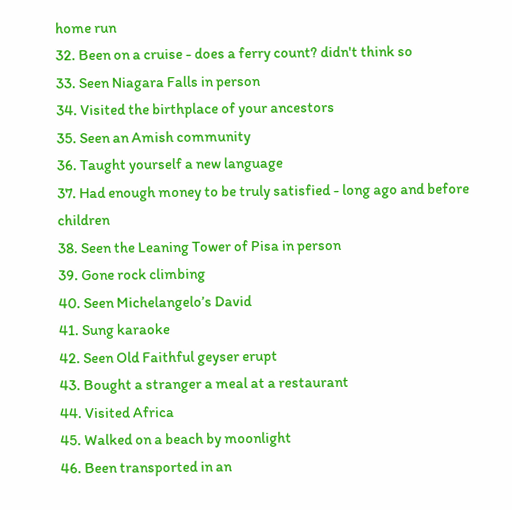home run
32. Been on a cruise - does a ferry count? didn't think so
33. Seen Niagara Falls in person
34. Visited the birthplace of your ancestors
35. Seen an Amish community
36. Taught yourself a new language
37. Had enough money to be truly satisfied - long ago and before children
38. Seen the Leaning Tower of Pisa in person
39. Gone rock climbing
40. Seen Michelangelo’s David
41. Sung karaoke
42. Seen Old Faithful geyser erupt
43. Bought a stranger a meal at a restaurant
44. Visited Africa
45. Walked on a beach by moonlight
46. Been transported in an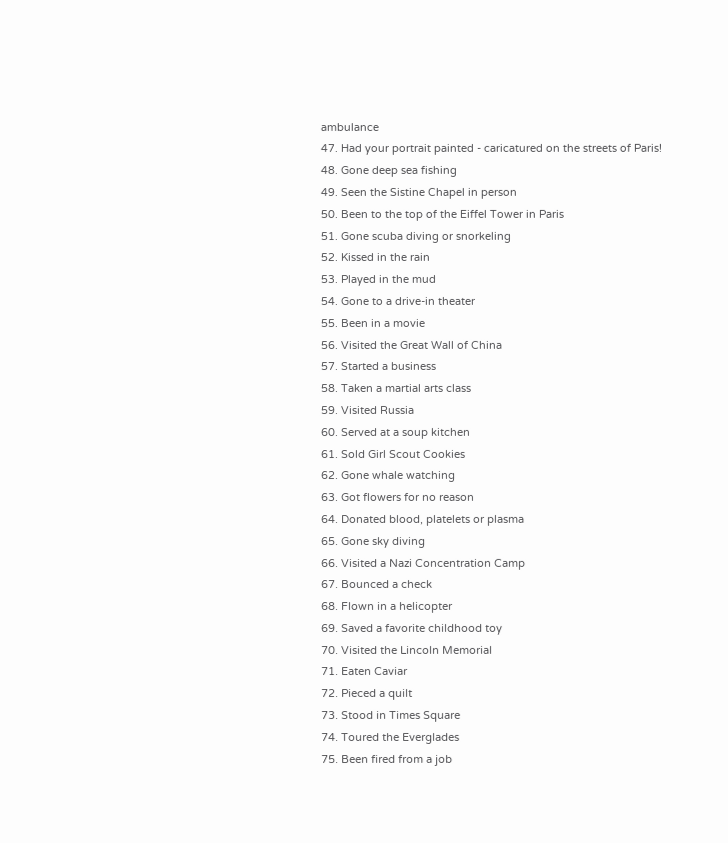ambulance
47. Had your portrait painted - caricatured on the streets of Paris!
48. Gone deep sea fishing
49. Seen the Sistine Chapel in person
50. Been to the top of the Eiffel Tower in Paris
51. Gone scuba diving or snorkeling
52. Kissed in the rain
53. Played in the mud
54. Gone to a drive-in theater
55. Been in a movie
56. Visited the Great Wall of China
57. Started a business
58. Taken a martial arts class
59. Visited Russia
60. Served at a soup kitchen
61. Sold Girl Scout Cookies
62. Gone whale watching
63. Got flowers for no reason
64. Donated blood, platelets or plasma
65. Gone sky diving
66. Visited a Nazi Concentration Camp
67. Bounced a check
68. Flown in a helicopter
69. Saved a favorite childhood toy
70. Visited the Lincoln Memorial
71. Eaten Caviar
72. Pieced a quilt
73. Stood in Times Square
74. Toured the Everglades
75. Been fired from a job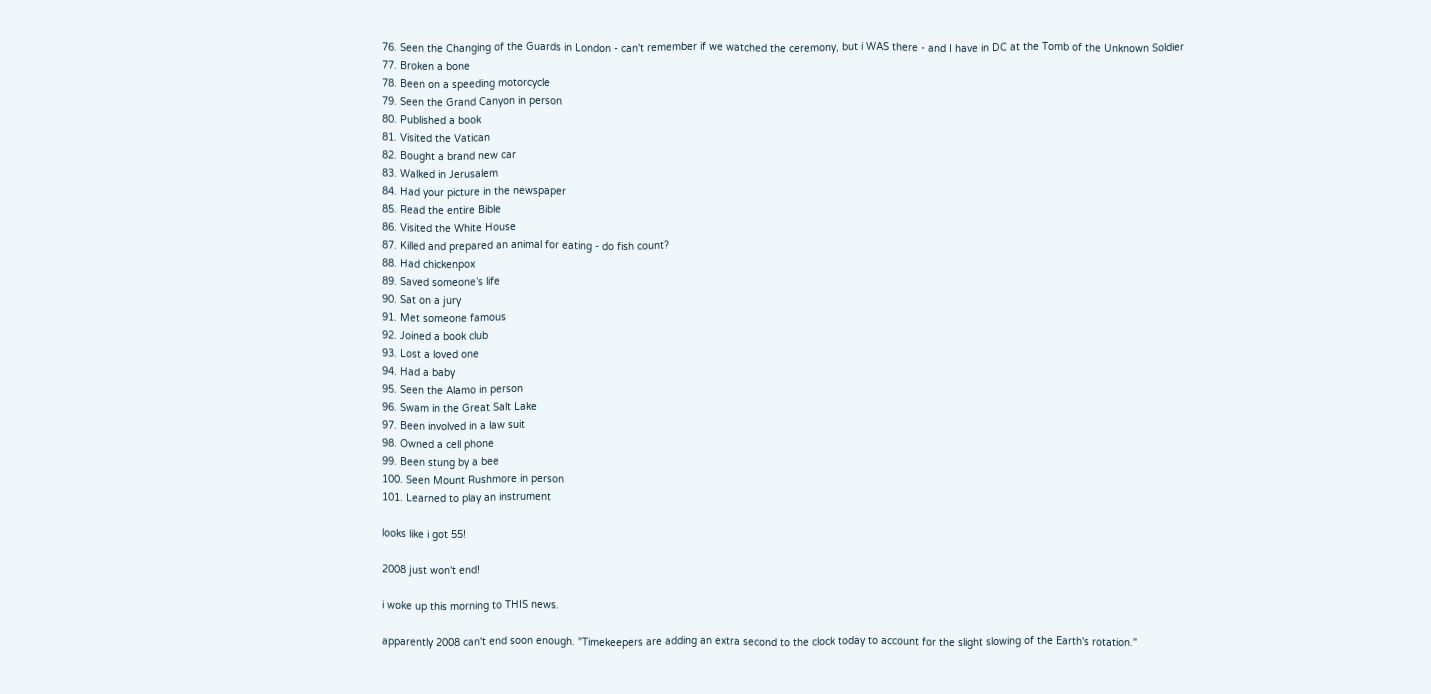76. Seen the Changing of the Guards in London - can't remember if we watched the ceremony, but i WAS there - and I have in DC at the Tomb of the Unknown Soldier
77. Broken a bone
78. Been on a speeding motorcycle
79. Seen the Grand Canyon in person
80. Published a book
81. Visited the Vatican
82. Bought a brand new car
83. Walked in Jerusalem
84. Had your picture in the newspaper
85. Read the entire Bible
86. Visited the White House
87. Killed and prepared an animal for eating - do fish count?
88. Had chickenpox
89. Saved someone’s life
90. Sat on a jury
91. Met someone famous
92. Joined a book club
93. Lost a loved one
94. Had a baby
95. Seen the Alamo in person
96. Swam in the Great Salt Lake
97. Been involved in a law suit
98. Owned a cell phone
99. Been stung by a bee
100. Seen Mount Rushmore in person
101. Learned to play an instrument

looks like i got 55!

2008 just won't end!

i woke up this morning to THIS news.

apparently 2008 can't end soon enough. "Timekeepers are adding an extra second to the clock today to account for the slight slowing of the Earth's rotation."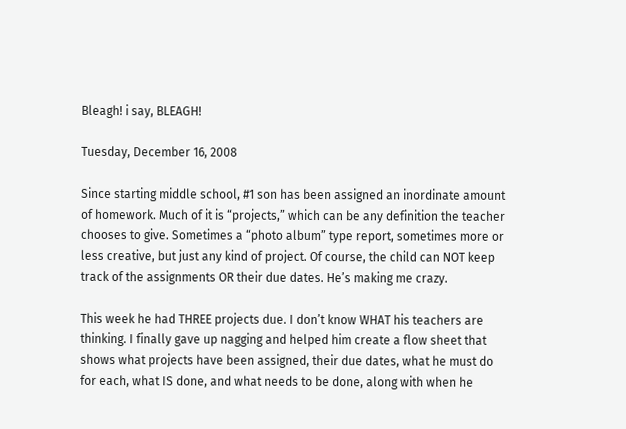Bleagh! i say, BLEAGH!

Tuesday, December 16, 2008

Since starting middle school, #1 son has been assigned an inordinate amount of homework. Much of it is “projects,” which can be any definition the teacher chooses to give. Sometimes a “photo album” type report, sometimes more or less creative, but just any kind of project. Of course, the child can NOT keep track of the assignments OR their due dates. He’s making me crazy.

This week he had THREE projects due. I don’t know WHAT his teachers are thinking. I finally gave up nagging and helped him create a flow sheet that shows what projects have been assigned, their due dates, what he must do for each, what IS done, and what needs to be done, along with when he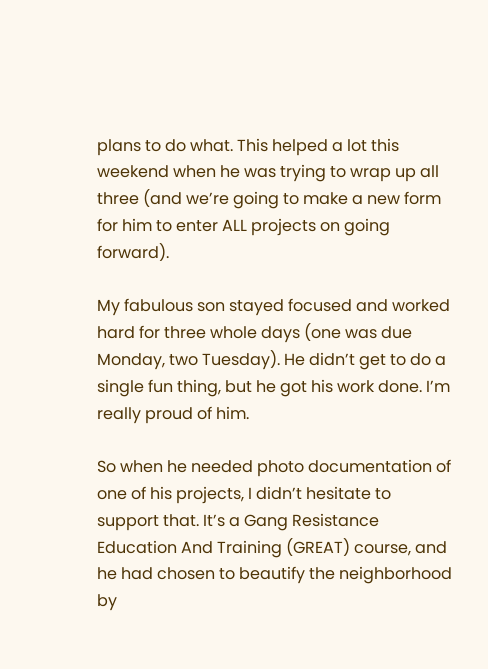plans to do what. This helped a lot this weekend when he was trying to wrap up all three (and we’re going to make a new form for him to enter ALL projects on going forward).

My fabulous son stayed focused and worked hard for three whole days (one was due Monday, two Tuesday). He didn’t get to do a single fun thing, but he got his work done. I’m really proud of him.

So when he needed photo documentation of one of his projects, I didn’t hesitate to support that. It’s a Gang Resistance Education And Training (GREAT) course, and he had chosen to beautify the neighborhood by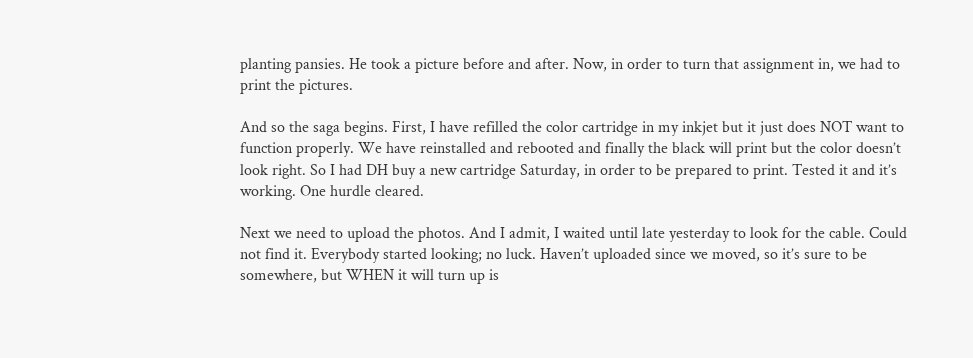planting pansies. He took a picture before and after. Now, in order to turn that assignment in, we had to print the pictures.

And so the saga begins. First, I have refilled the color cartridge in my inkjet but it just does NOT want to function properly. We have reinstalled and rebooted and finally the black will print but the color doesn’t look right. So I had DH buy a new cartridge Saturday, in order to be prepared to print. Tested it and it’s working. One hurdle cleared.

Next we need to upload the photos. And I admit, I waited until late yesterday to look for the cable. Could not find it. Everybody started looking; no luck. Haven’t uploaded since we moved, so it’s sure to be somewhere, but WHEN it will turn up is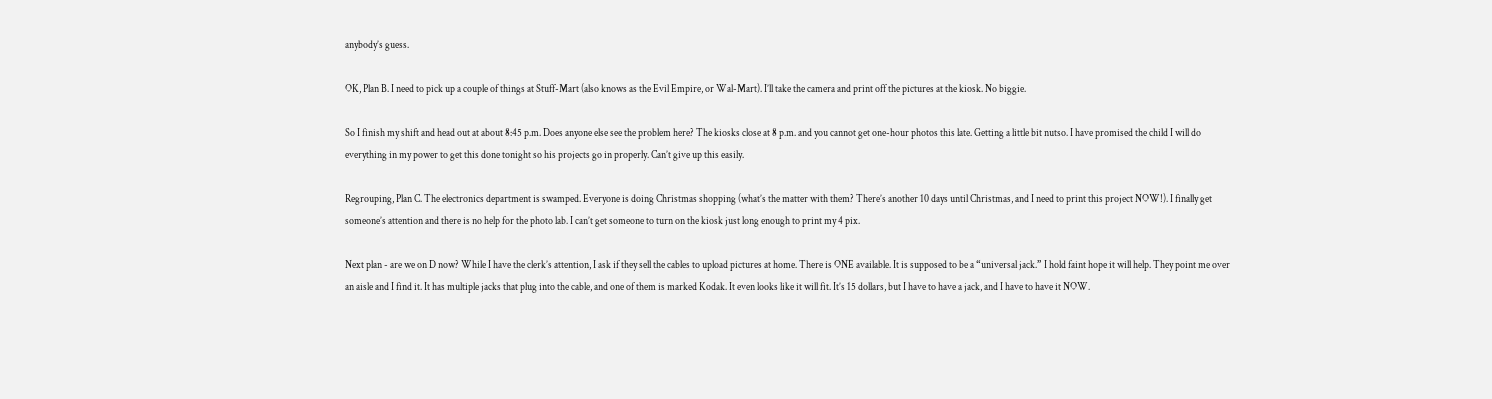anybody’s guess.

OK, Plan B. I need to pick up a couple of things at Stuff-Mart (also knows as the Evil Empire, or Wal-Mart). I’ll take the camera and print off the pictures at the kiosk. No biggie.

So I finish my shift and head out at about 8:45 p.m. Does anyone else see the problem here? The kiosks close at 8 p.m. and you cannot get one-hour photos this late. Getting a little bit nutso. I have promised the child I will do everything in my power to get this done tonight so his projects go in properly. Can’t give up this easily.

Regrouping, Plan C. The electronics department is swamped. Everyone is doing Christmas shopping (what’s the matter with them? There’s another 10 days until Christmas, and I need to print this project NOW!). I finally get someone’s attention and there is no help for the photo lab. I can’t get someone to turn on the kiosk just long enough to print my 4 pix.

Next plan - are we on D now? While I have the clerk’s attention, I ask if they sell the cables to upload pictures at home. There is ONE available. It is supposed to be a “universal jack.” I hold faint hope it will help. They point me over an aisle and I find it. It has multiple jacks that plug into the cable, and one of them is marked Kodak. It even looks like it will fit. It’s 15 dollars, but I have to have a jack, and I have to have it NOW.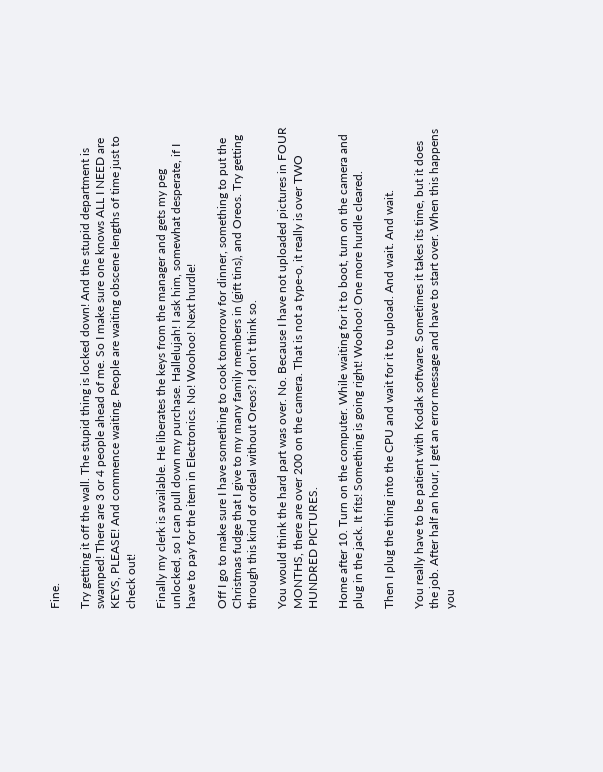Fine.

Try getting it off the wall. The stupid thing is locked down! And the stupid department is swamped! There are 3 or 4 people ahead of me. So I make sure one knows ALL I NEED are KEYS, PLEASE! And commence waiting. People are waiting obscene lengths of time just to check out!

Finally my clerk is available. He liberates the keys from the manager and gets my peg unlocked, so I can pull down my purchase. Hallelujah! I ask him, somewhat desperate, if I have to pay for the item in Electronics. No! Woohoo! Next hurdle!

Off I go to make sure I have something to cook tomorrow for dinner, something to put the Christmas fudge that I give to my many family members in (gift tins), and Oreos. Try getting through this kind of ordeal without Oreos? I don’t think so.

You would think the hard part was over. No. Because I have not uploaded pictures in FOUR MONTHS, there are over 200 on the camera. That is not a type-o, it really is over TWO HUNDRED PICTURES.

Home after 10. Turn on the computer. While waiting for it to boot, turn on the camera and plug in the jack. It fits! Something is going right! Woohoo! One more hurdle cleared.

Then I plug the thing into the CPU and wait for it to upload. And wait. And wait.

You really have to be patient with Kodak software. Sometimes it takes its time, but it does the job. After half an hour, I get an error message and have to start over. When this happens you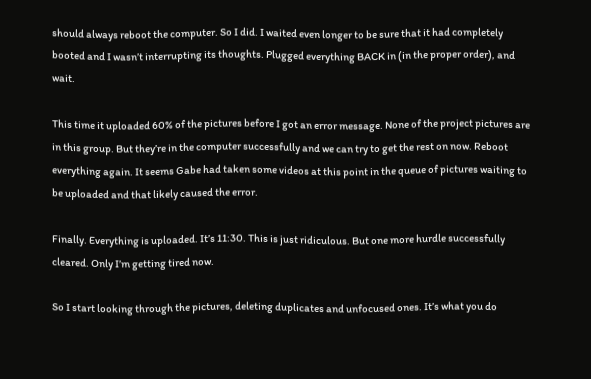should always reboot the computer. So I did. I waited even longer to be sure that it had completely booted and I wasn’t interrupting its thoughts. Plugged everything BACK in (in the proper order), and wait.

This time it uploaded 60% of the pictures before I got an error message. None of the project pictures are in this group. But they’re in the computer successfully and we can try to get the rest on now. Reboot everything again. It seems Gabe had taken some videos at this point in the queue of pictures waiting to be uploaded and that likely caused the error.

Finally. Everything is uploaded. It’s 11:30. This is just ridiculous. But one more hurdle successfully cleared. Only I’m getting tired now.

So I start looking through the pictures, deleting duplicates and unfocused ones. It’s what you do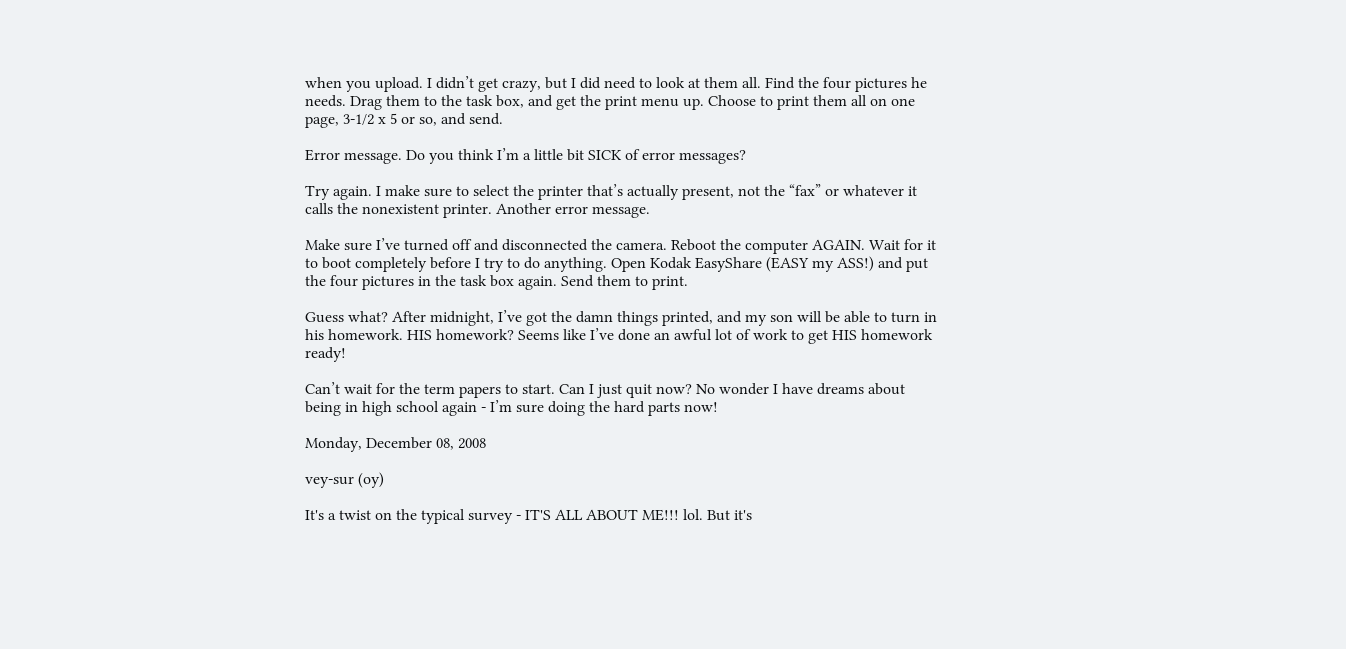when you upload. I didn’t get crazy, but I did need to look at them all. Find the four pictures he needs. Drag them to the task box, and get the print menu up. Choose to print them all on one page, 3-1/2 x 5 or so, and send.

Error message. Do you think I’m a little bit SICK of error messages?

Try again. I make sure to select the printer that’s actually present, not the “fax” or whatever it calls the nonexistent printer. Another error message.

Make sure I’ve turned off and disconnected the camera. Reboot the computer AGAIN. Wait for it to boot completely before I try to do anything. Open Kodak EasyShare (EASY my ASS!) and put the four pictures in the task box again. Send them to print.

Guess what? After midnight, I’ve got the damn things printed, and my son will be able to turn in his homework. HIS homework? Seems like I’ve done an awful lot of work to get HIS homework ready!

Can’t wait for the term papers to start. Can I just quit now? No wonder I have dreams about being in high school again - I’m sure doing the hard parts now!

Monday, December 08, 2008

vey-sur (oy)

It's a twist on the typical survey - IT'S ALL ABOUT ME!!! lol. But it's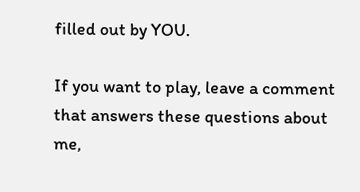filled out by YOU.

If you want to play, leave a comment that answers these questions about me,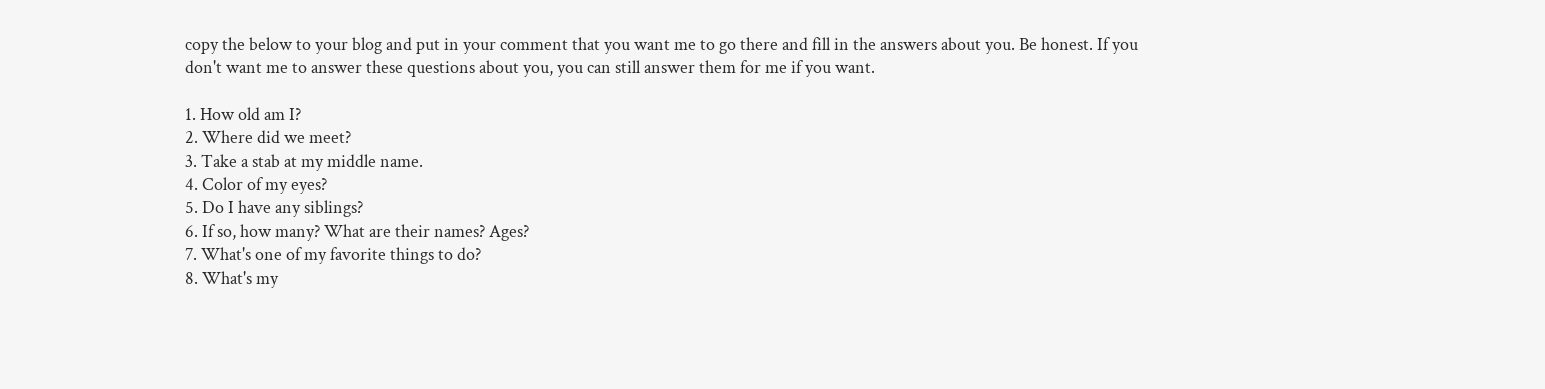copy the below to your blog and put in your comment that you want me to go there and fill in the answers about you. Be honest. If you don't want me to answer these questions about you, you can still answer them for me if you want.

1. How old am I?
2. Where did we meet?
3. Take a stab at my middle name.
4. Color of my eyes?
5. Do I have any siblings?
6. If so, how many? What are their names? Ages?
7. What's one of my favorite things to do?
8. What's my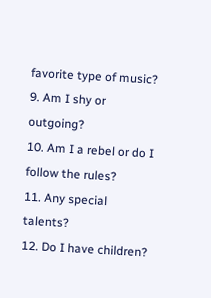favorite type of music?
9. Am I shy or outgoing?
10. Am I a rebel or do I follow the rules?
11. Any special talents?
12. Do I have children?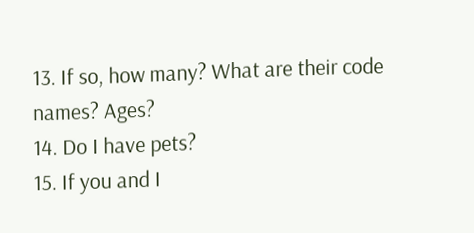13. If so, how many? What are their code names? Ages?
14. Do I have pets?
15. If you and I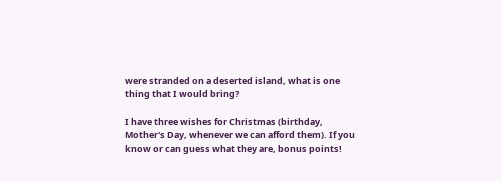were stranded on a deserted island, what is one thing that I would bring?

I have three wishes for Christmas (birthday, Mother's Day, whenever we can afford them). If you know or can guess what they are, bonus points!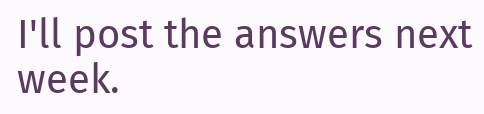I'll post the answers next week.